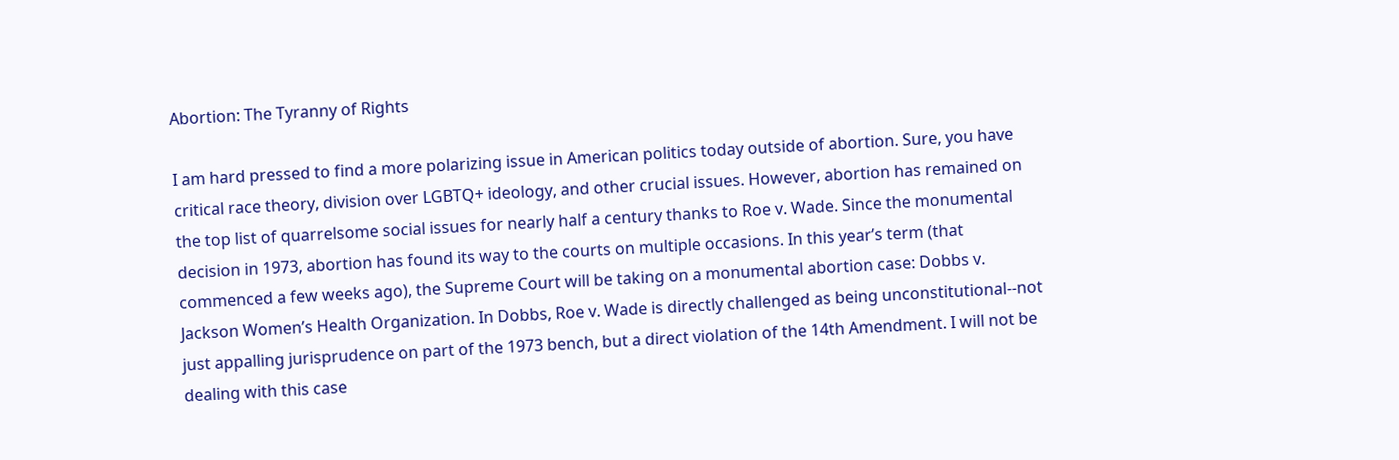Abortion: The Tyranny of Rights

I am hard pressed to find a more polarizing issue in American politics today outside of abortion. Sure, you have critical race theory, division over LGBTQ+ ideology, and other crucial issues. However, abortion has remained on the top list of quarrelsome social issues for nearly half a century thanks to Roe v. Wade. Since the monumental decision in 1973, abortion has found its way to the courts on multiple occasions. In this year’s term (that commenced a few weeks ago), the Supreme Court will be taking on a monumental abortion case: Dobbs v. Jackson Women’s Health Organization. In Dobbs, Roe v. Wade is directly challenged as being unconstitutional--not just appalling jurisprudence on part of the 1973 bench, but a direct violation of the 14th Amendment. I will not be dealing with this case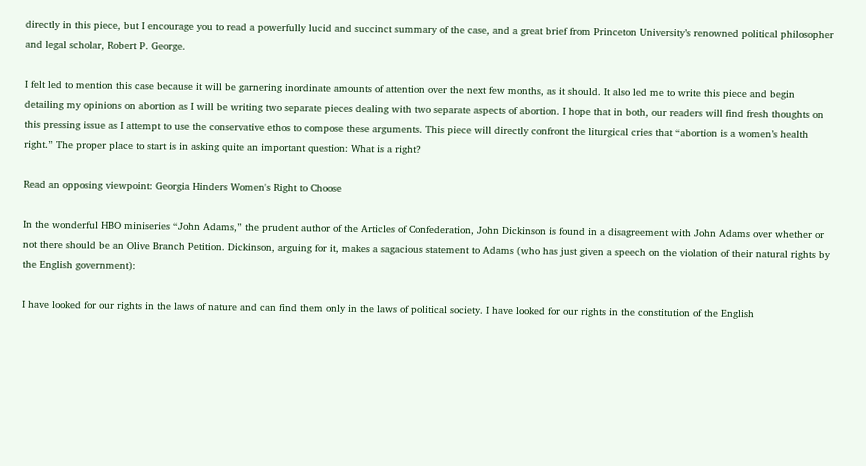directly in this piece, but I encourage you to read a powerfully lucid and succinct summary of the case, and a great brief from Princeton University’s renowned political philosopher and legal scholar, Robert P. George.

I felt led to mention this case because it will be garnering inordinate amounts of attention over the next few months, as it should. It also led me to write this piece and begin detailing my opinions on abortion as I will be writing two separate pieces dealing with two separate aspects of abortion. I hope that in both, our readers will find fresh thoughts on this pressing issue as I attempt to use the conservative ethos to compose these arguments. This piece will directly confront the liturgical cries that “abortion is a women’s health right.” The proper place to start is in asking quite an important question: What is a right?

Read an opposing viewpoint: Georgia Hinders Women's Right to Choose

In the wonderful HBO miniseries “John Adams,” the prudent author of the Articles of Confederation, John Dickinson is found in a disagreement with John Adams over whether or not there should be an Olive Branch Petition. Dickinson, arguing for it, makes a sagacious statement to Adams (who has just given a speech on the violation of their natural rights by the English government):

I have looked for our rights in the laws of nature and can find them only in the laws of political society. I have looked for our rights in the constitution of the English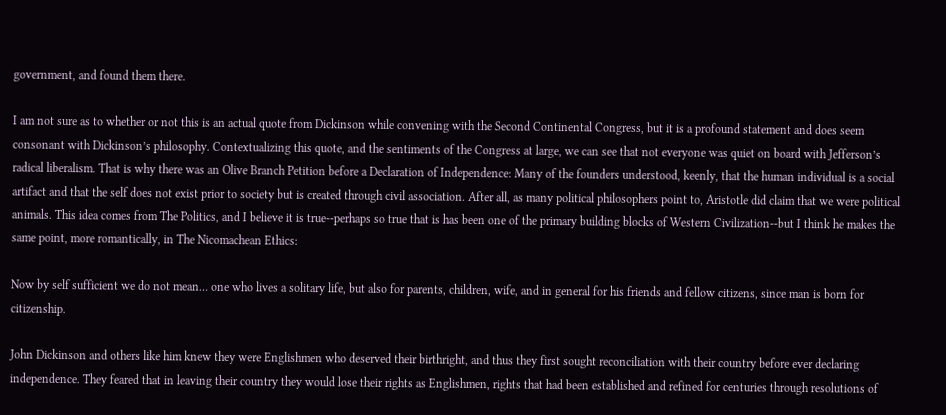government, and found them there.

I am not sure as to whether or not this is an actual quote from Dickinson while convening with the Second Continental Congress, but it is a profound statement and does seem consonant with Dickinson’s philosophy. Contextualizing this quote, and the sentiments of the Congress at large, we can see that not everyone was quiet on board with Jefferson’s radical liberalism. That is why there was an Olive Branch Petition before a Declaration of Independence: Many of the founders understood, keenly, that the human individual is a social artifact and that the self does not exist prior to society but is created through civil association. After all, as many political philosophers point to, Aristotle did claim that we were political animals. This idea comes from The Politics, and I believe it is true--perhaps so true that is has been one of the primary building blocks of Western Civilization--but I think he makes the same point, more romantically, in The Nicomachean Ethics:

Now by self sufficient we do not mean… one who lives a solitary life, but also for parents, children, wife, and in general for his friends and fellow citizens, since man is born for citizenship.

John Dickinson and others like him knew they were Englishmen who deserved their birthright, and thus they first sought reconciliation with their country before ever declaring independence. They feared that in leaving their country they would lose their rights as Englishmen, rights that had been established and refined for centuries through resolutions of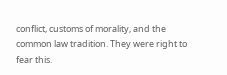conflict, customs of morality, and the common law tradition. They were right to fear this.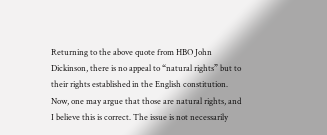Returning to the above quote from HBO John Dickinson, there is no appeal to “natural rights” but to their rights established in the English constitution. Now, one may argue that those are natural rights, and I believe this is correct. The issue is not necessarily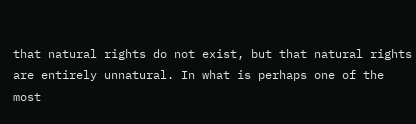that natural rights do not exist, but that natural rights are entirely unnatural. In what is perhaps one of the most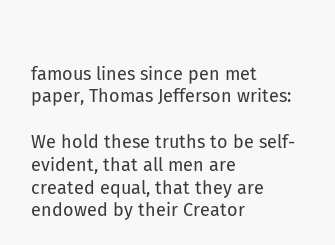famous lines since pen met paper, Thomas Jefferson writes:

We hold these truths to be self-evident, that all men are created equal, that they are endowed by their Creator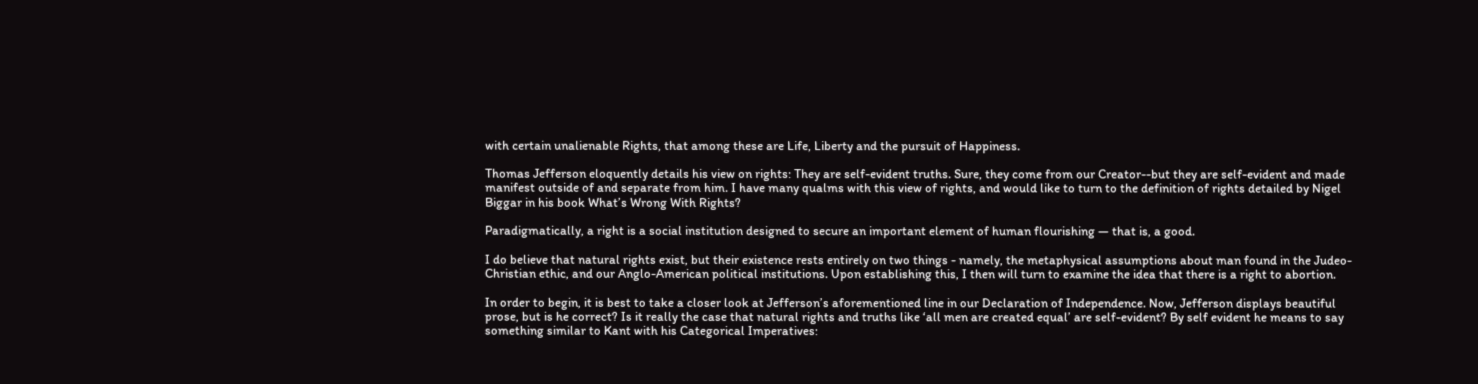with certain unalienable Rights, that among these are Life, Liberty and the pursuit of Happiness.

Thomas Jefferson eloquently details his view on rights: They are self-evident truths. Sure, they come from our Creator--but they are self-evident and made manifest outside of and separate from him. I have many qualms with this view of rights, and would like to turn to the definition of rights detailed by Nigel Biggar in his book What’s Wrong With Rights?

Paradigmatically, a right is a social institution designed to secure an important element of human flourishing — that is, a good.

I do believe that natural rights exist, but their existence rests entirely on two things - namely, the metaphysical assumptions about man found in the Judeo-Christian ethic, and our Anglo-American political institutions. Upon establishing this, I then will turn to examine the idea that there is a right to abortion.

In order to begin, it is best to take a closer look at Jefferson’s aforementioned line in our Declaration of Independence. Now, Jefferson displays beautiful prose, but is he correct? Is it really the case that natural rights and truths like ‘all men are created equal’ are self-evident? By self evident he means to say something similar to Kant with his Categorical Imperatives: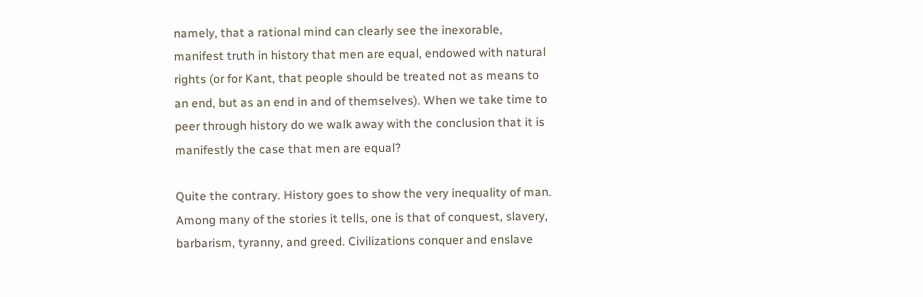namely, that a rational mind can clearly see the inexorable, manifest truth in history that men are equal, endowed with natural rights (or for Kant, that people should be treated not as means to an end, but as an end in and of themselves). When we take time to peer through history do we walk away with the conclusion that it is manifestly the case that men are equal?

Quite the contrary. History goes to show the very inequality of man. Among many of the stories it tells, one is that of conquest, slavery, barbarism, tyranny, and greed. Civilizations conquer and enslave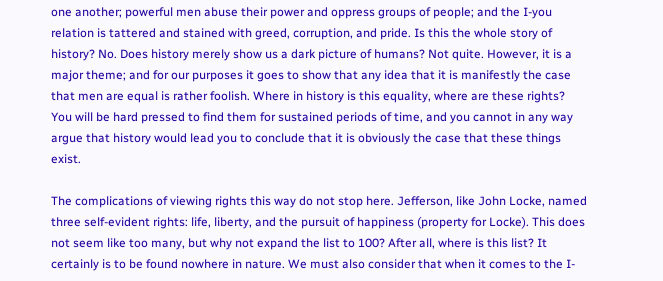one another; powerful men abuse their power and oppress groups of people; and the I-you relation is tattered and stained with greed, corruption, and pride. Is this the whole story of history? No. Does history merely show us a dark picture of humans? Not quite. However, it is a major theme; and for our purposes it goes to show that any idea that it is manifestly the case that men are equal is rather foolish. Where in history is this equality, where are these rights? You will be hard pressed to find them for sustained periods of time, and you cannot in any way argue that history would lead you to conclude that it is obviously the case that these things exist.

The complications of viewing rights this way do not stop here. Jefferson, like John Locke, named three self-evident rights: life, liberty, and the pursuit of happiness (property for Locke). This does not seem like too many, but why not expand the list to 100? After all, where is this list? It certainly is to be found nowhere in nature. We must also consider that when it comes to the I-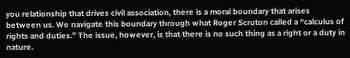you relationship that drives civil association, there is a moral boundary that arises between us. We navigate this boundary through what Roger Scruton called a “calculus of rights and duties.” The issue, however, is that there is no such thing as a right or a duty in nature.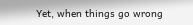Yet, when things go wrong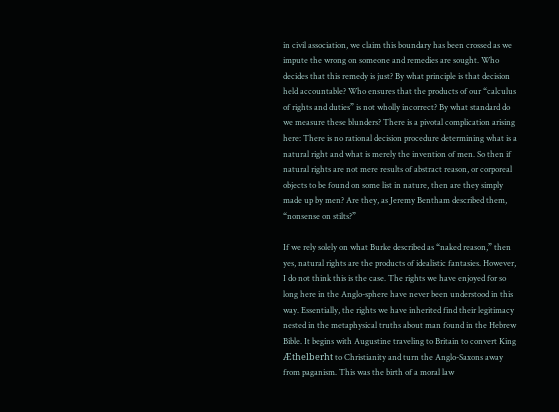in civil association, we claim this boundary has been crossed as we impute the wrong on someone and remedies are sought. Who decides that this remedy is just? By what principle is that decision held accountable? Who ensures that the products of our “calculus of rights and duties” is not wholly incorrect? By what standard do we measure these blunders? There is a pivotal complication arising here: There is no rational decision procedure determining what is a natural right and what is merely the invention of men. So then if natural rights are not mere results of abstract reason, or corporeal objects to be found on some list in nature, then are they simply made up by men? Are they, as Jeremy Bentham described them, “nonsense on stilts?”

If we rely solely on what Burke described as “naked reason,” then yes, natural rights are the products of idealistic fantasies. However, I do not think this is the case. The rights we have enjoyed for so long here in the Anglo-sphere have never been understood in this way. Essentially, the rights we have inherited find their legitimacy nested in the metaphysical truths about man found in the Hebrew Bible. It begins with Augustine traveling to Britain to convert King Æthelberht to Christianity and turn the Anglo-Saxons away from paganism. This was the birth of a moral law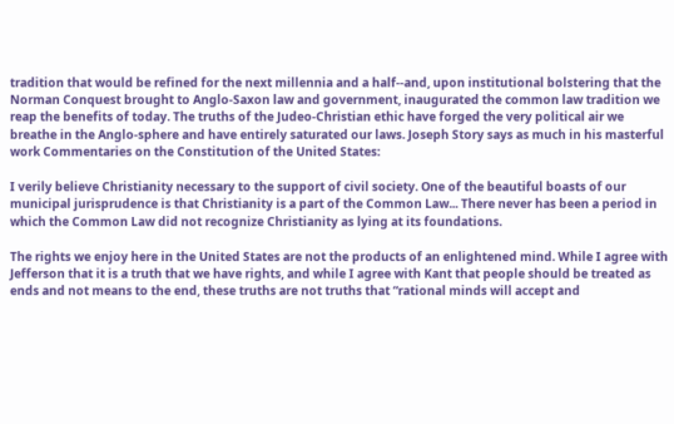tradition that would be refined for the next millennia and a half--and, upon institutional bolstering that the Norman Conquest brought to Anglo-Saxon law and government, inaugurated the common law tradition we reap the benefits of today. The truths of the Judeo-Christian ethic have forged the very political air we breathe in the Anglo-sphere and have entirely saturated our laws. Joseph Story says as much in his masterful work Commentaries on the Constitution of the United States:

I verily believe Christianity necessary to the support of civil society. One of the beautiful boasts of our municipal jurisprudence is that Christianity is a part of the Common Law... There never has been a period in which the Common Law did not recognize Christianity as lying at its foundations.

The rights we enjoy here in the United States are not the products of an enlightened mind. While I agree with Jefferson that it is a truth that we have rights, and while I agree with Kant that people should be treated as ends and not means to the end, these truths are not truths that “rational minds will accept and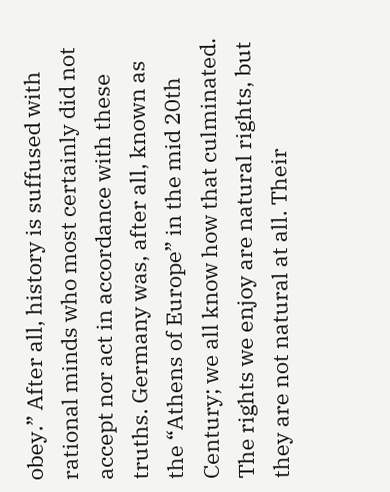obey.” After all, history is suffused with rational minds who most certainly did not accept nor act in accordance with these truths. Germany was, after all, known as the “Athens of Europe” in the mid 20th Century; we all know how that culminated. The rights we enjoy are natural rights, but they are not natural at all. Their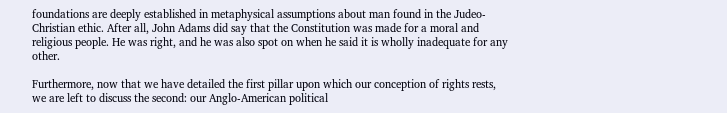foundations are deeply established in metaphysical assumptions about man found in the Judeo-Christian ethic. After all, John Adams did say that the Constitution was made for a moral and religious people. He was right, and he was also spot on when he said it is wholly inadequate for any other.

Furthermore, now that we have detailed the first pillar upon which our conception of rights rests, we are left to discuss the second: our Anglo-American political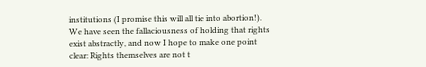institutions (I promise this will all tie into abortion!). We have seen the fallaciousness of holding that rights exist abstractly, and now I hope to make one point clear: Rights themselves are not t